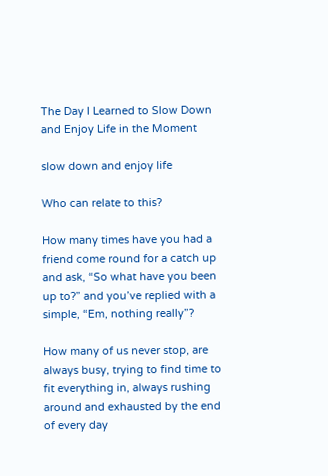The Day I Learned to Slow Down and Enjoy Life in the Moment

slow down and enjoy life

Who can relate to this?

How many times have you had a friend come round for a catch up and ask, “So what have you been up to?” and you’ve replied with a simple, “Em, nothing really”?

How many of us never stop, are always busy, trying to find time to fit everything in, always rushing around and exhausted by the end of every day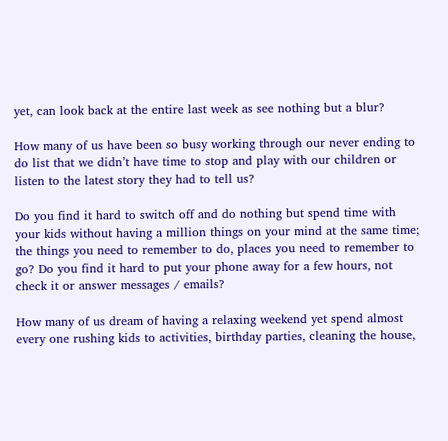yet, can look back at the entire last week as see nothing but a blur?

How many of us have been so busy working through our never ending to do list that we didn’t have time to stop and play with our children or listen to the latest story they had to tell us?

Do you find it hard to switch off and do nothing but spend time with your kids without having a million things on your mind at the same time; the things you need to remember to do, places you need to remember to go? Do you find it hard to put your phone away for a few hours, not check it or answer messages / emails?

How many of us dream of having a relaxing weekend yet spend almost every one rushing kids to activities, birthday parties, cleaning the house,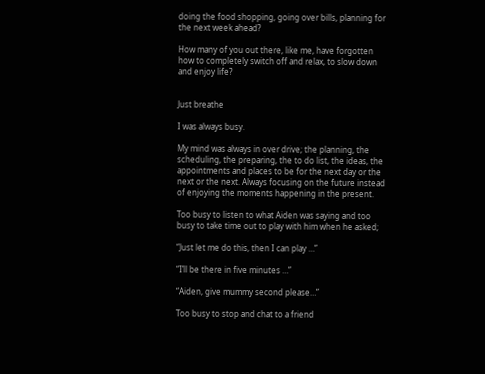doing the food shopping, going over bills, planning for the next week ahead?

How many of you out there, like me, have forgotten how to completely switch off and relax, to slow down and enjoy life?


Just breathe

I was always busy.

My mind was always in over drive; the planning, the scheduling, the preparing, the to do list, the ideas, the appointments and places to be for the next day or the next or the next. Always focusing on the future instead of enjoying the moments happening in the present.

Too busy to listen to what Aiden was saying and too busy to take time out to play with him when he asked;

“Just let me do this, then I can play …”

“I’ll be there in five minutes …”

“Aiden, give mummy second please…”

Too busy to stop and chat to a friend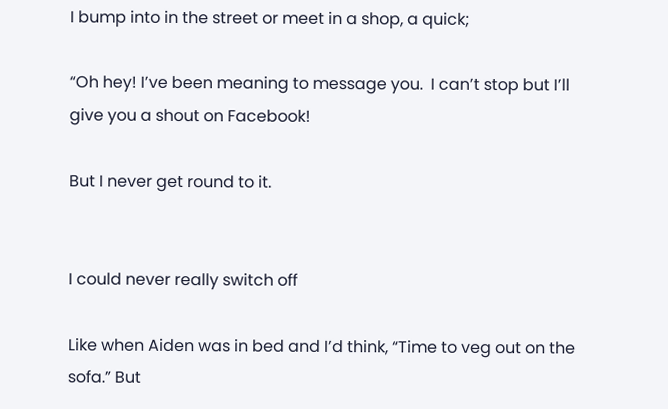I bump into in the street or meet in a shop, a quick;

“Oh hey! I’ve been meaning to message you.  I can’t stop but I’ll give you a shout on Facebook!

But I never get round to it.


I could never really switch off

Like when Aiden was in bed and I’d think, “Time to veg out on the sofa.” But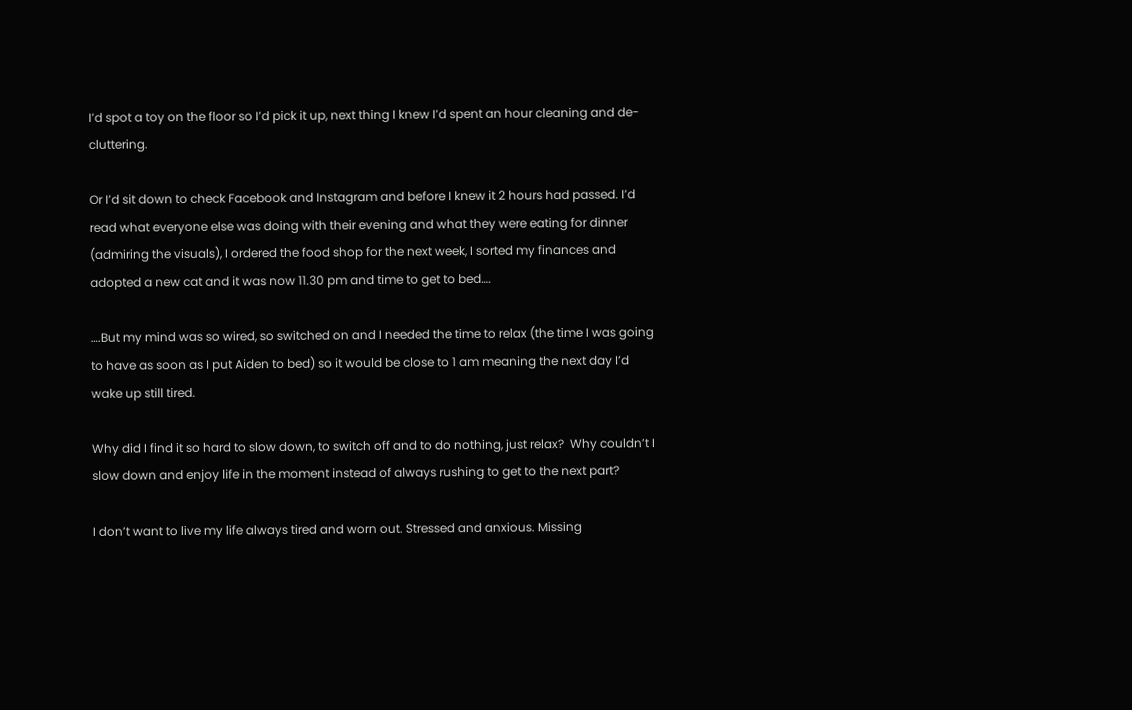I’d spot a toy on the floor so I’d pick it up, next thing I knew I’d spent an hour cleaning and de-cluttering.

Or I’d sit down to check Facebook and Instagram and before I knew it 2 hours had passed. I’d read what everyone else was doing with their evening and what they were eating for dinner (admiring the visuals), I ordered the food shop for the next week, I sorted my finances and adopted a new cat and it was now 11.30 pm and time to get to bed….

….But my mind was so wired, so switched on and I needed the time to relax (the time I was going to have as soon as I put Aiden to bed) so it would be close to 1 am meaning the next day I’d wake up still tired.

Why did I find it so hard to slow down, to switch off and to do nothing, just relax?  Why couldn’t I slow down and enjoy life in the moment instead of always rushing to get to the next part?

I don’t want to live my life always tired and worn out. Stressed and anxious. Missing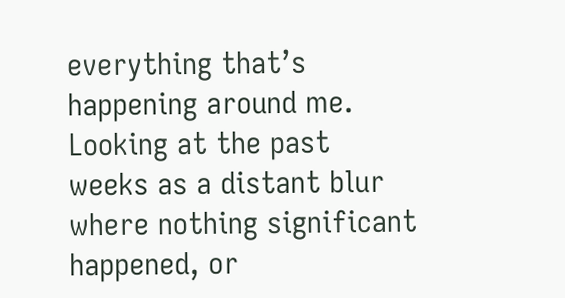everything that’s happening around me. Looking at the past weeks as a distant blur where nothing significant happened, or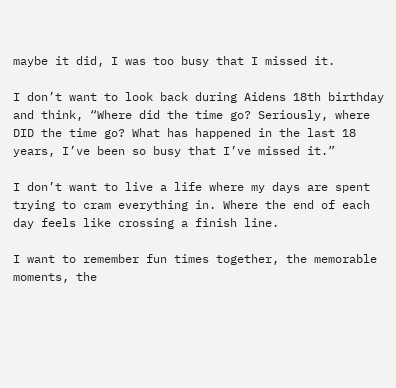maybe it did, I was too busy that I missed it.

I don’t want to look back during Aidens 18th birthday and think, “Where did the time go? Seriously, where DID the time go? What has happened in the last 18 years, I’ve been so busy that I’ve missed it.”

I don’t want to live a life where my days are spent trying to cram everything in. Where the end of each day feels like crossing a finish line.

I want to remember fun times together, the memorable moments, the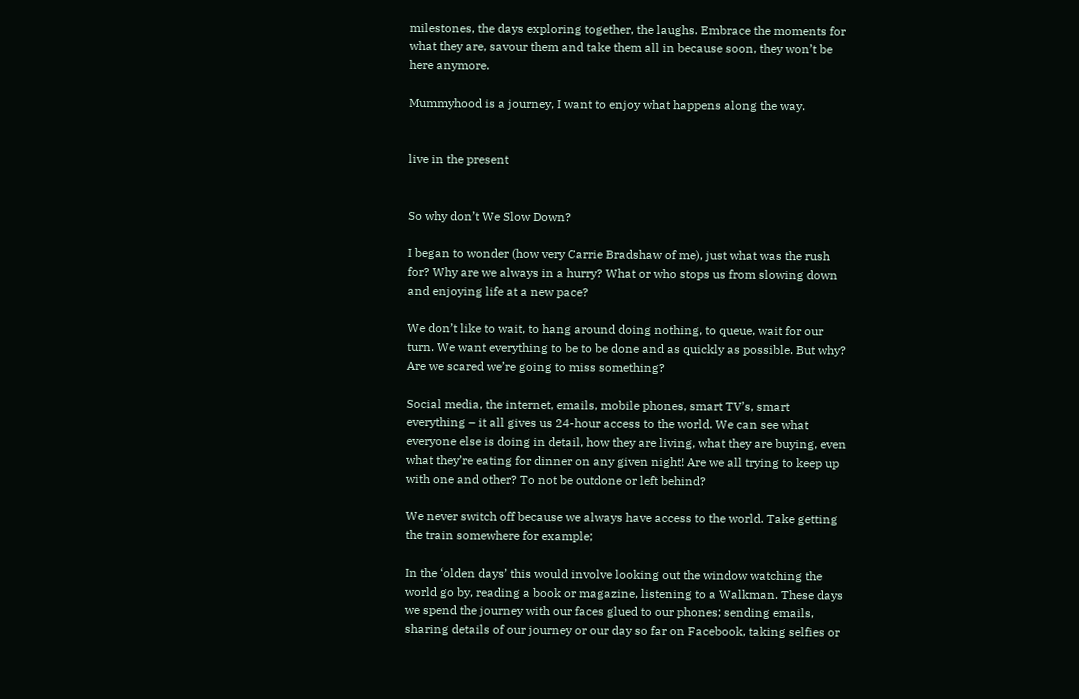milestones, the days exploring together, the laughs. Embrace the moments for what they are, savour them and take them all in because soon, they won’t be here anymore.

Mummyhood is a journey, I want to enjoy what happens along the way.


live in the present


So why don’t We Slow Down?

I began to wonder (how very Carrie Bradshaw of me), just what was the rush for? Why are we always in a hurry? What or who stops us from slowing down and enjoying life at a new pace?

We don’t like to wait, to hang around doing nothing, to queue, wait for our turn. We want everything to be to be done and as quickly as possible. But why? Are we scared we’re going to miss something?

Social media, the internet, emails, mobile phones, smart TV’s, smart everything – it all gives us 24-hour access to the world. We can see what everyone else is doing in detail, how they are living, what they are buying, even what they’re eating for dinner on any given night! Are we all trying to keep up with one and other? To not be outdone or left behind?

We never switch off because we always have access to the world. Take getting the train somewhere for example;

In the ‘olden days’ this would involve looking out the window watching the world go by, reading a book or magazine, listening to a Walkman. These days we spend the journey with our faces glued to our phones; sending emails, sharing details of our journey or our day so far on Facebook, taking selfies or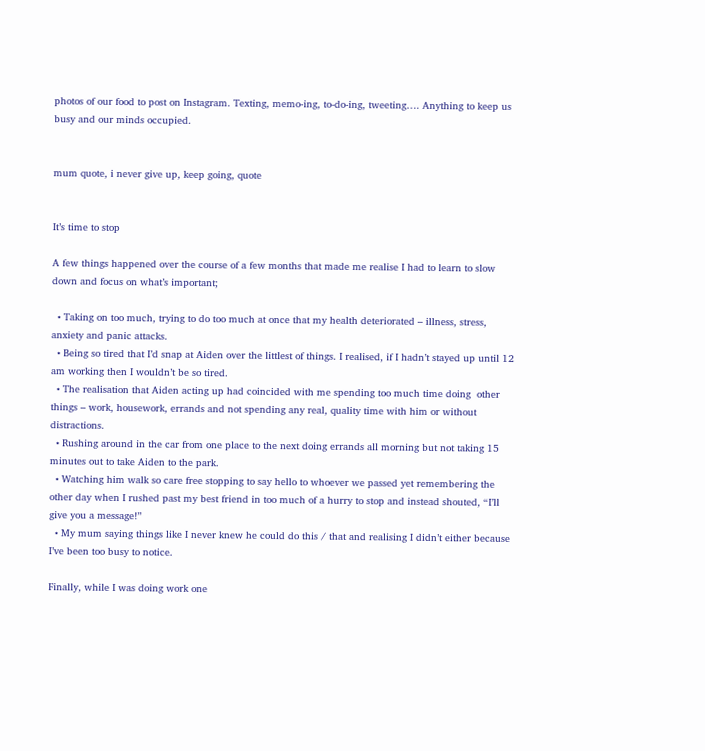photos of our food to post on Instagram. Texting, memo-ing, to-do-ing, tweeting…. Anything to keep us busy and our minds occupied.


mum quote, i never give up, keep going, quote


It’s time to stop

A few things happened over the course of a few months that made me realise I had to learn to slow down and focus on what’s important;

  • Taking on too much, trying to do too much at once that my health deteriorated – illness, stress, anxiety and panic attacks.
  • Being so tired that I’d snap at Aiden over the littlest of things. I realised, if I hadn’t stayed up until 12 am working then I wouldn’t be so tired.
  • The realisation that Aiden acting up had coincided with me spending too much time doing  other things – work, housework, errands and not spending any real, quality time with him or without distractions.
  • Rushing around in the car from one place to the next doing errands all morning but not taking 15 minutes out to take Aiden to the park.
  • Watching him walk so care free stopping to say hello to whoever we passed yet remembering the other day when I rushed past my best friend in too much of a hurry to stop and instead shouted, “I’ll give you a message!”
  • My mum saying things like I never knew he could do this / that and realising I didn’t either because I’ve been too busy to notice.

Finally, while I was doing work one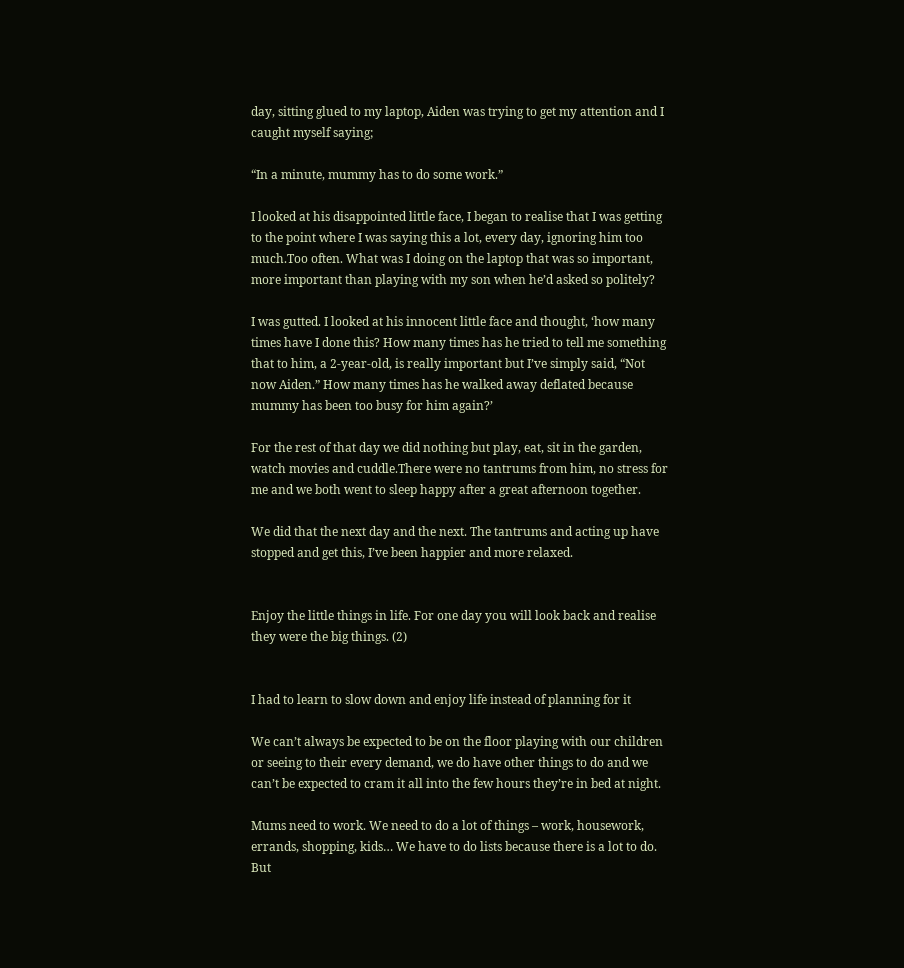day, sitting glued to my laptop, Aiden was trying to get my attention and I caught myself saying;

“In a minute, mummy has to do some work.”

I looked at his disappointed little face, I began to realise that I was getting to the point where I was saying this a lot, every day, ignoring him too much.Too often. What was I doing on the laptop that was so important, more important than playing with my son when he’d asked so politely?

I was gutted. I looked at his innocent little face and thought, ‘how many times have I done this? How many times has he tried to tell me something that to him, a 2-year-old, is really important but I’ve simply said, “Not now Aiden.” How many times has he walked away deflated because mummy has been too busy for him again?’

For the rest of that day we did nothing but play, eat, sit in the garden, watch movies and cuddle.There were no tantrums from him, no stress for me and we both went to sleep happy after a great afternoon together.

We did that the next day and the next. The tantrums and acting up have stopped and get this, I’ve been happier and more relaxed.


Enjoy the little things in life. For one day you will look back and realise they were the big things. (2)


I had to learn to slow down and enjoy life instead of planning for it

We can’t always be expected to be on the floor playing with our children or seeing to their every demand, we do have other things to do and we can’t be expected to cram it all into the few hours they’re in bed at night.

Mums need to work. We need to do a lot of things – work, housework, errands, shopping, kids… We have to do lists because there is a lot to do. But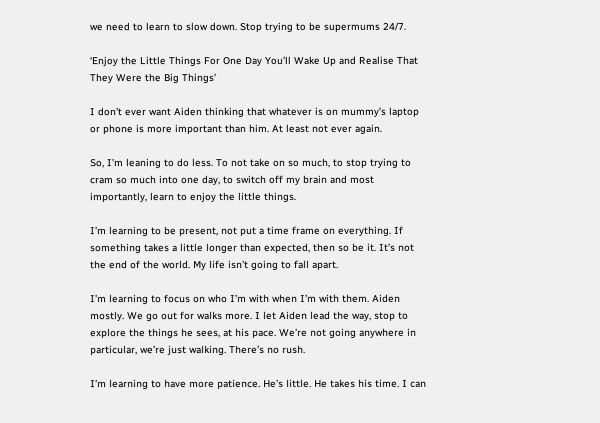we need to learn to slow down. Stop trying to be supermums 24/7.

‘Enjoy the Little Things For One Day You’ll Wake Up and Realise That They Were the Big Things’

I don’t ever want Aiden thinking that whatever is on mummy’s laptop or phone is more important than him. At least not ever again.

So, I’m leaning to do less. To not take on so much, to stop trying to cram so much into one day, to switch off my brain and most importantly, learn to enjoy the little things.

I’m learning to be present, not put a time frame on everything. If something takes a little longer than expected, then so be it. It’s not the end of the world. My life isn’t going to fall apart.

I’m learning to focus on who I’m with when I’m with them. Aiden mostly. We go out for walks more. I let Aiden lead the way, stop to explore the things he sees, at his pace. We’re not going anywhere in particular, we’re just walking. There’s no rush.

I’m learning to have more patience. He’s little. He takes his time. I can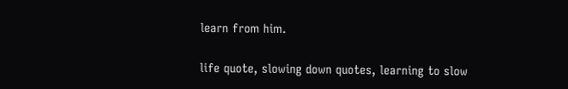learn from him.

life quote, slowing down quotes, learning to slow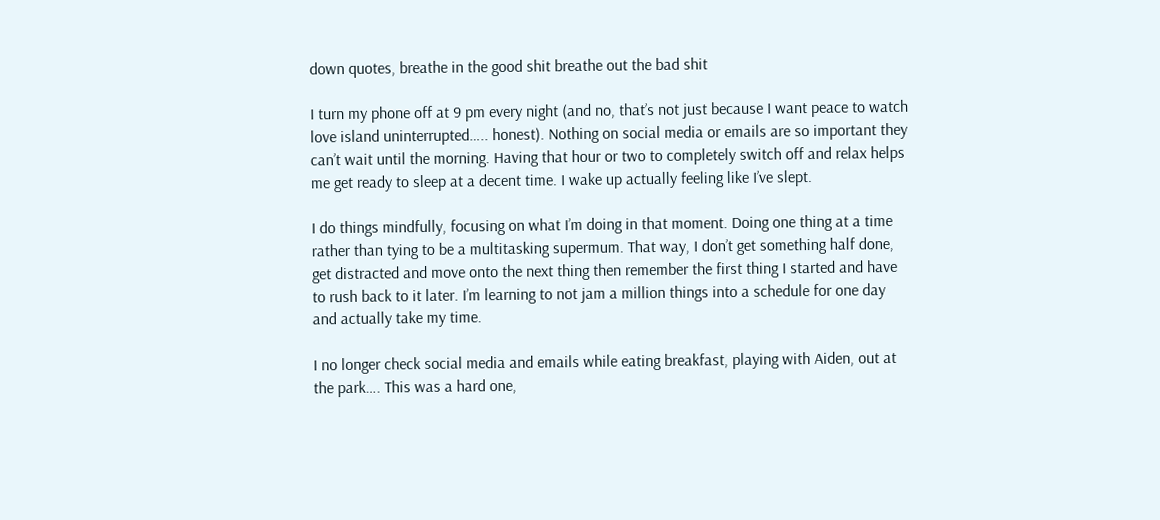down quotes, breathe in the good shit breathe out the bad shit

I turn my phone off at 9 pm every night (and no, that’s not just because I want peace to watch love island uninterrupted….. honest). Nothing on social media or emails are so important they can’t wait until the morning. Having that hour or two to completely switch off and relax helps me get ready to sleep at a decent time. I wake up actually feeling like I’ve slept.

I do things mindfully, focusing on what I’m doing in that moment. Doing one thing at a time rather than tying to be a multitasking supermum. That way, I don’t get something half done, get distracted and move onto the next thing then remember the first thing I started and have to rush back to it later. I’m learning to not jam a million things into a schedule for one day and actually take my time.

I no longer check social media and emails while eating breakfast, playing with Aiden, out at the park…. This was a hard one,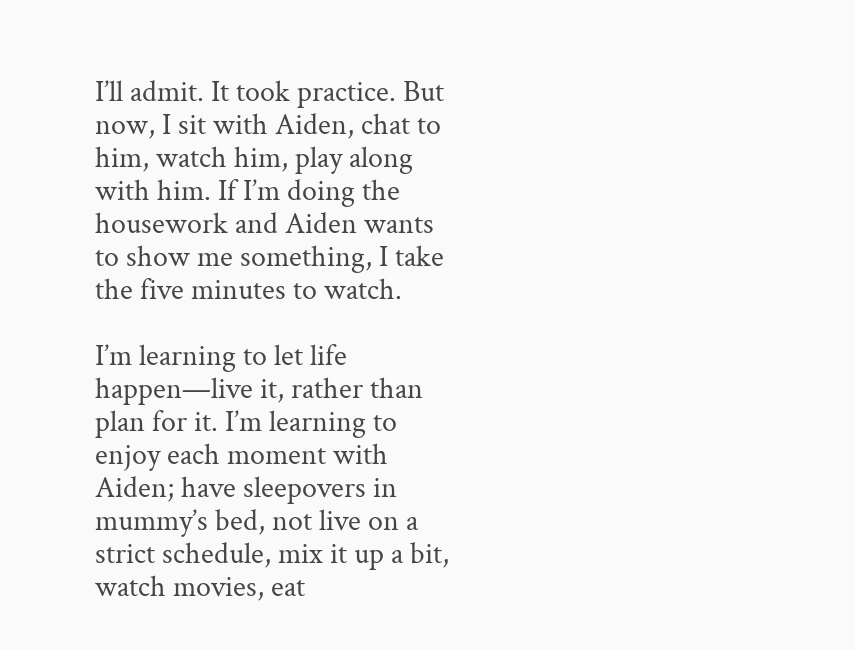I’ll admit. It took practice. But now, I sit with Aiden, chat to him, watch him, play along with him. If I’m doing the housework and Aiden wants to show me something, I take the five minutes to watch.

I’m learning to let life happen—live it, rather than plan for it. I’m learning to enjoy each moment with Aiden; have sleepovers in mummy’s bed, not live on a strict schedule, mix it up a bit, watch movies, eat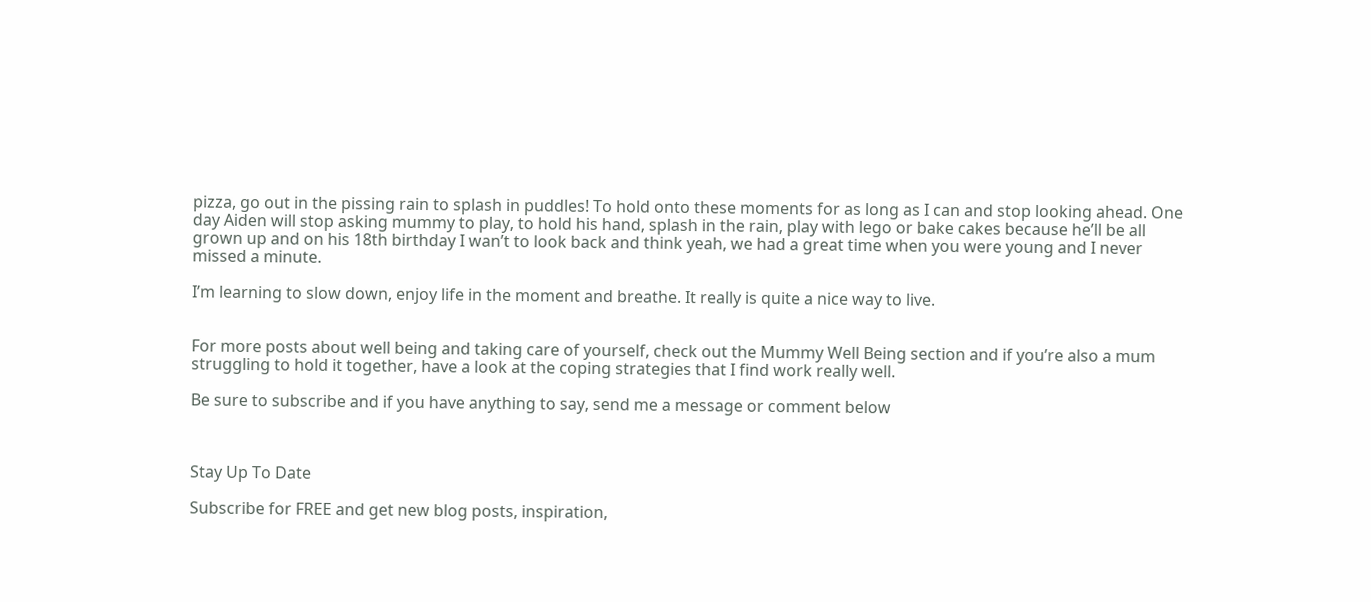pizza, go out in the pissing rain to splash in puddles! To hold onto these moments for as long as I can and stop looking ahead. One day Aiden will stop asking mummy to play, to hold his hand, splash in the rain, play with lego or bake cakes because he’ll be all grown up and on his 18th birthday I wan’t to look back and think yeah, we had a great time when you were young and I never missed a minute.

I’m learning to slow down, enjoy life in the moment and breathe. It really is quite a nice way to live.


For more posts about well being and taking care of yourself, check out the Mummy Well Being section and if you’re also a mum struggling to hold it together, have a look at the coping strategies that I find work really well.

Be sure to subscribe and if you have anything to say, send me a message or comment below



Stay Up To Date

Subscribe for FREE and get new blog posts, inspiration,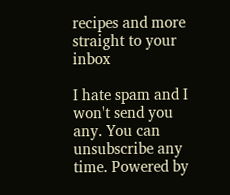recipes and more straight to your inbox

I hate spam and I won't send you any. You can unsubscribe any time. Powered by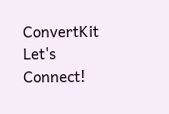ConvertKit
Let's Connect!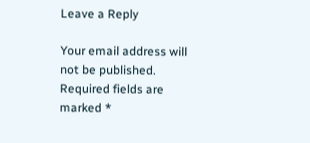Leave a Reply

Your email address will not be published. Required fields are marked *